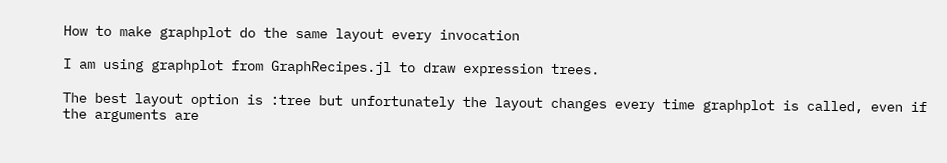How to make graphplot do the same layout every invocation

I am using graphplot from GraphRecipes.jl to draw expression trees.

The best layout option is :tree but unfortunately the layout changes every time graphplot is called, even if the arguments are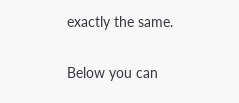exactly the same.

Below you can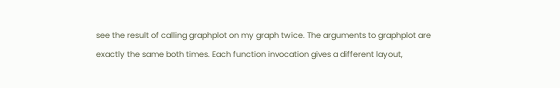see the result of calling graphplot on my graph twice. The arguments to graphplot are exactly the same both times. Each function invocation gives a different layout,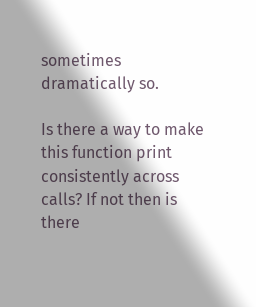sometimes dramatically so.

Is there a way to make this function print consistently across calls? If not then is there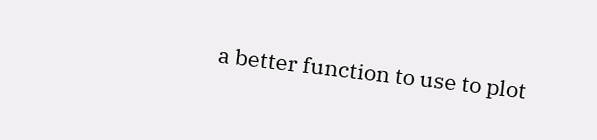a better function to use to plot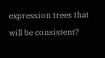expression trees that will be consistent?